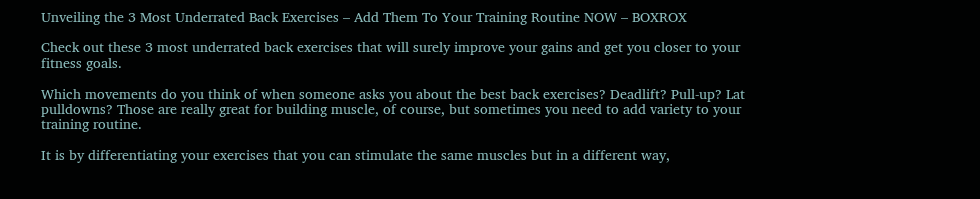Unveiling the 3 Most Underrated Back Exercises – Add Them To Your Training Routine NOW – BOXROX

Check out these 3 most underrated back exercises that will surely improve your gains and get you closer to your fitness goals.

Which movements do you think of when someone asks you about the best back exercises? Deadlift? Pull-up? Lat pulldowns? Those are really great for building muscle, of course, but sometimes you need to add variety to your training routine.

It is by differentiating your exercises that you can stimulate the same muscles but in a different way,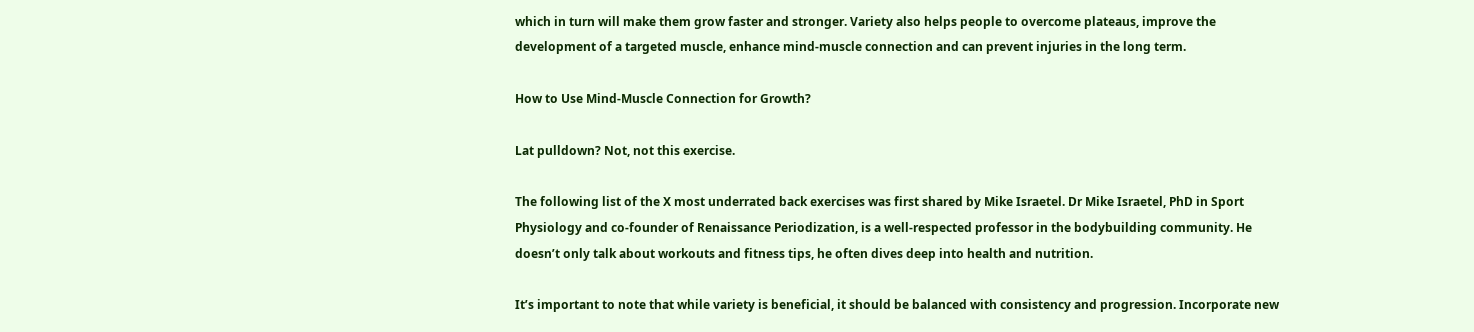which in turn will make them grow faster and stronger. Variety also helps people to overcome plateaus, improve the development of a targeted muscle, enhance mind-muscle connection and can prevent injuries in the long term.

How to Use Mind-Muscle Connection for Growth?

Lat pulldown? Not, not this exercise.

The following list of the X most underrated back exercises was first shared by Mike Israetel. Dr Mike Israetel, PhD in Sport Physiology and co-founder of Renaissance Periodization, is a well-respected professor in the bodybuilding community. He doesn’t only talk about workouts and fitness tips, he often dives deep into health and nutrition.

It’s important to note that while variety is beneficial, it should be balanced with consistency and progression. Incorporate new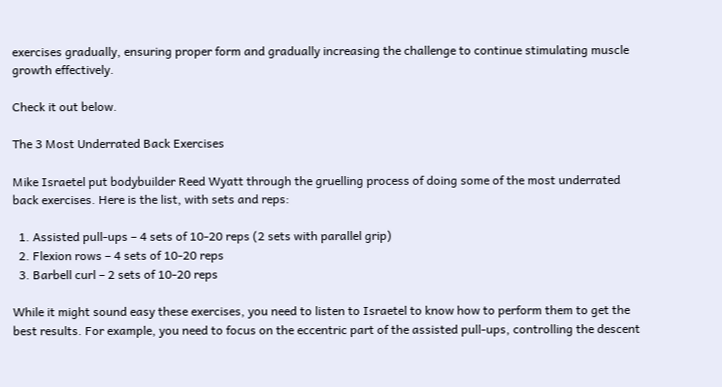exercises gradually, ensuring proper form and gradually increasing the challenge to continue stimulating muscle growth effectively.

Check it out below.

The 3 Most Underrated Back Exercises

Mike Israetel put bodybuilder Reed Wyatt through the gruelling process of doing some of the most underrated back exercises. Here is the list, with sets and reps:

  1. Assisted pull-ups – 4 sets of 10-20 reps (2 sets with parallel grip)
  2. Flexion rows – 4 sets of 10-20 reps
  3. Barbell curl – 2 sets of 10-20 reps

While it might sound easy these exercises, you need to listen to Israetel to know how to perform them to get the best results. For example, you need to focus on the eccentric part of the assisted pull-ups, controlling the descent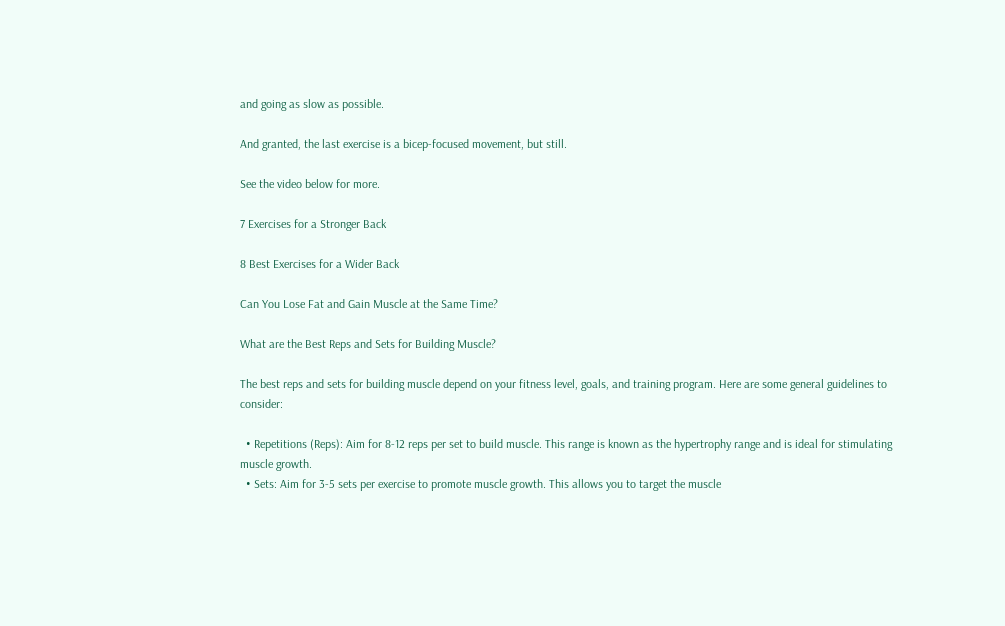and going as slow as possible.

And granted, the last exercise is a bicep-focused movement, but still.

See the video below for more.

7 Exercises for a Stronger Back

8 Best Exercises for a Wider Back

Can You Lose Fat and Gain Muscle at the Same Time?

What are the Best Reps and Sets for Building Muscle?

The best reps and sets for building muscle depend on your fitness level, goals, and training program. Here are some general guidelines to consider:

  • Repetitions (Reps): Aim for 8-12 reps per set to build muscle. This range is known as the hypertrophy range and is ideal for stimulating muscle growth.
  • Sets: Aim for 3-5 sets per exercise to promote muscle growth. This allows you to target the muscle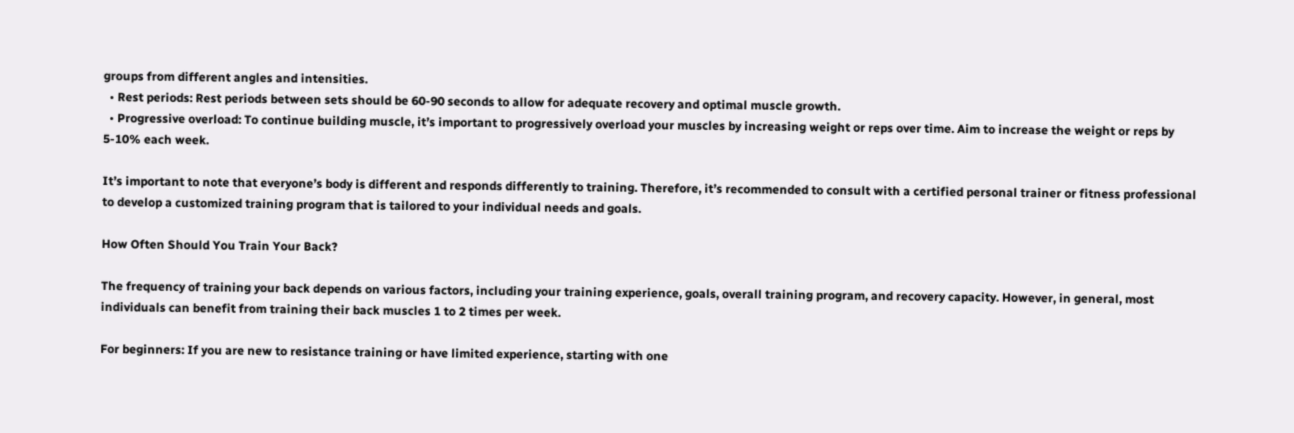groups from different angles and intensities.
  • Rest periods: Rest periods between sets should be 60-90 seconds to allow for adequate recovery and optimal muscle growth.
  • Progressive overload: To continue building muscle, it’s important to progressively overload your muscles by increasing weight or reps over time. Aim to increase the weight or reps by 5-10% each week.

It’s important to note that everyone’s body is different and responds differently to training. Therefore, it’s recommended to consult with a certified personal trainer or fitness professional to develop a customized training program that is tailored to your individual needs and goals.

How Often Should You Train Your Back?

The frequency of training your back depends on various factors, including your training experience, goals, overall training program, and recovery capacity. However, in general, most individuals can benefit from training their back muscles 1 to 2 times per week.

For beginners: If you are new to resistance training or have limited experience, starting with one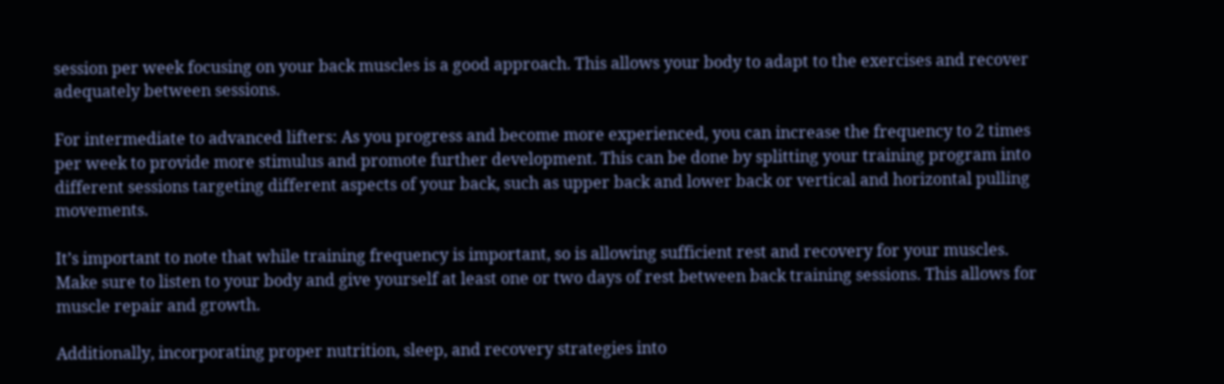session per week focusing on your back muscles is a good approach. This allows your body to adapt to the exercises and recover adequately between sessions.

For intermediate to advanced lifters: As you progress and become more experienced, you can increase the frequency to 2 times per week to provide more stimulus and promote further development. This can be done by splitting your training program into different sessions targeting different aspects of your back, such as upper back and lower back or vertical and horizontal pulling movements.

It’s important to note that while training frequency is important, so is allowing sufficient rest and recovery for your muscles. Make sure to listen to your body and give yourself at least one or two days of rest between back training sessions. This allows for muscle repair and growth.

Additionally, incorporating proper nutrition, sleep, and recovery strategies into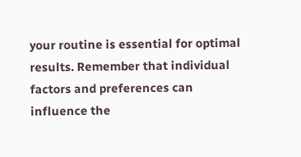your routine is essential for optimal results. Remember that individual factors and preferences can influence the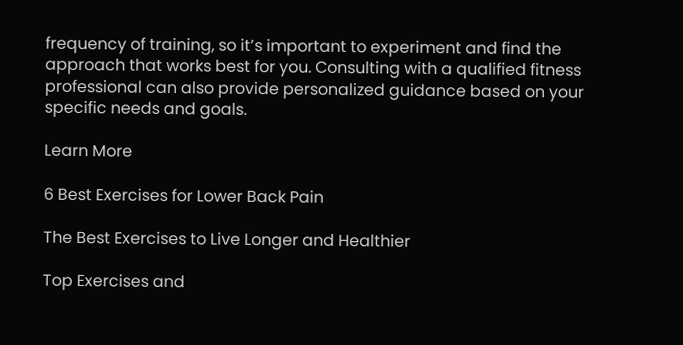frequency of training, so it’s important to experiment and find the approach that works best for you. Consulting with a qualified fitness professional can also provide personalized guidance based on your specific needs and goals.

Learn More

6 Best Exercises for Lower Back Pain

The Best Exercises to Live Longer and Healthier

Top Exercises and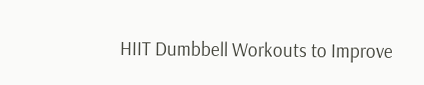HIIT Dumbbell Workouts to Improve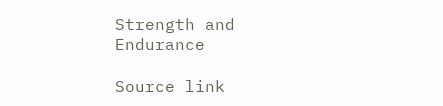Strength and Endurance

Source link